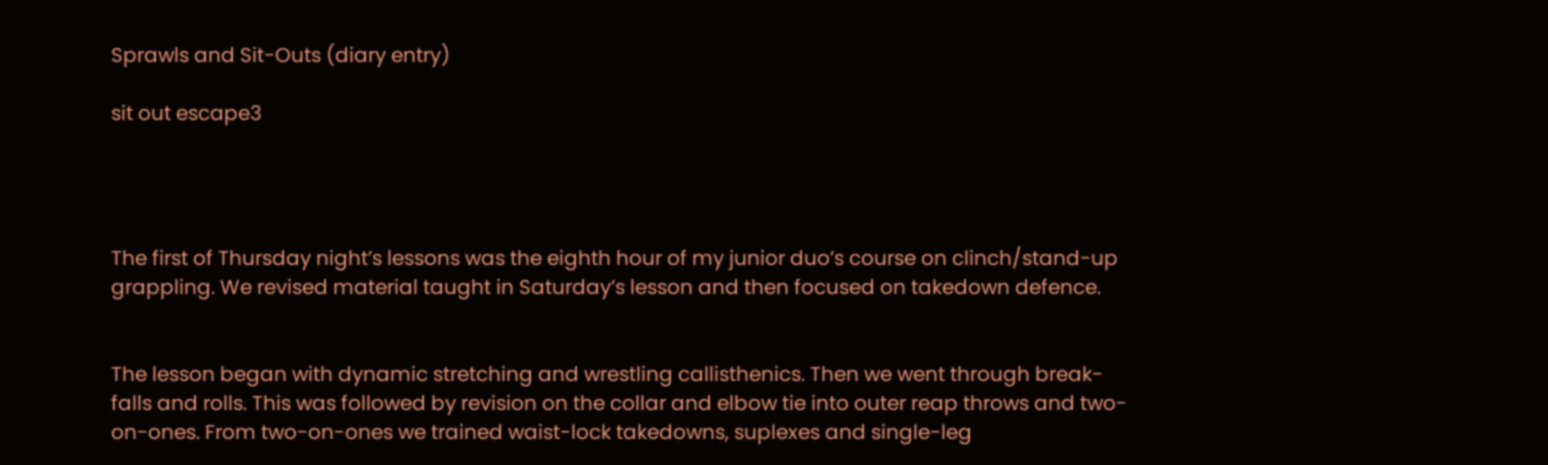Sprawls and Sit-Outs (diary entry)

sit out escape3




The first of Thursday night’s lessons was the eighth hour of my junior duo’s course on clinch/stand-up grappling. We revised material taught in Saturday’s lesson and then focused on takedown defence.


The lesson began with dynamic stretching and wrestling callisthenics. Then we went through break-falls and rolls. This was followed by revision on the collar and elbow tie into outer reap throws and two-on-ones. From two-on-ones we trained waist-lock takedowns, suplexes and single-leg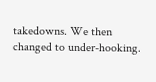takedowns. We then changed to under-hooking.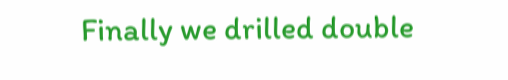Finally we drilled double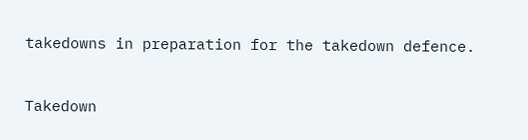takedowns in preparation for the takedown defence.


Takedown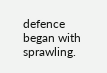defence began with sprawling.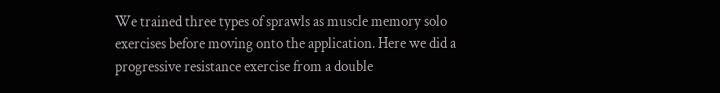We trained three types of sprawls as muscle memory solo exercises before moving onto the application. Here we did a progressive resistance exercise from a double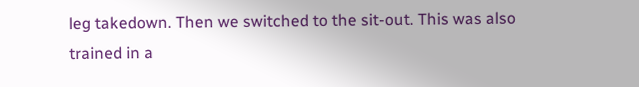leg takedown. Then we switched to the sit-out. This was also trained in a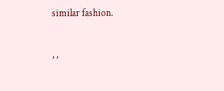similar fashion.

, ,